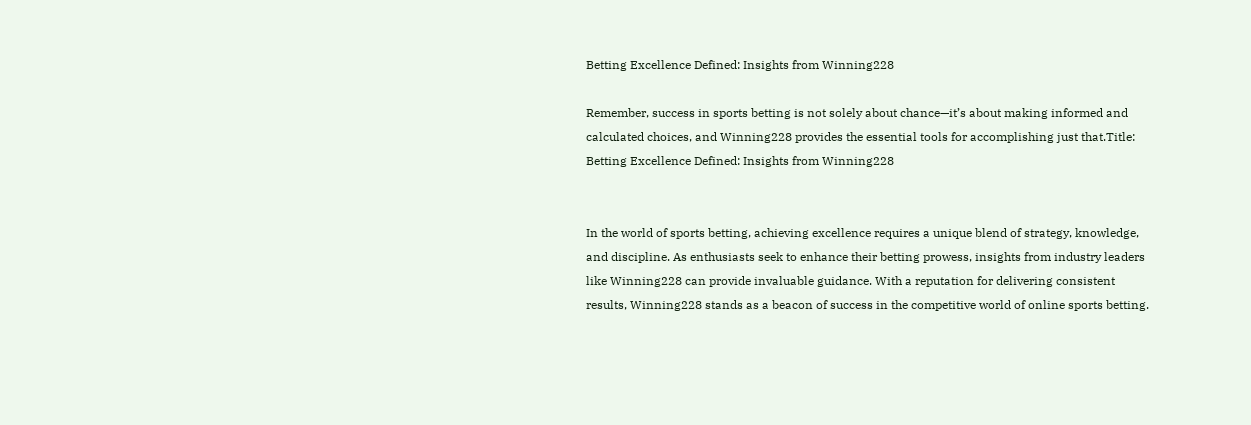Betting Excellence Defined: Insights from Winning228

Remember, success in sports betting is not solely about chance—it’s about making informed and calculated choices, and Winning228 provides the essential tools for accomplishing just that.Title: Betting Excellence Defined: Insights from Winning228


In the world of sports betting, achieving excellence requires a unique blend of strategy, knowledge, and discipline. As enthusiasts seek to enhance their betting prowess, insights from industry leaders like Winning228 can provide invaluable guidance. With a reputation for delivering consistent results, Winning228 stands as a beacon of success in the competitive world of online sports betting.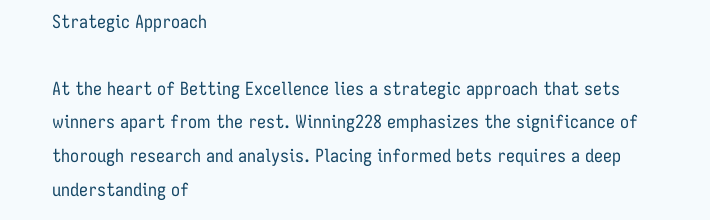Strategic Approach

At the heart of Betting Excellence lies a strategic approach that sets winners apart from the rest. Winning228 emphasizes the significance of thorough research and analysis. Placing informed bets requires a deep understanding of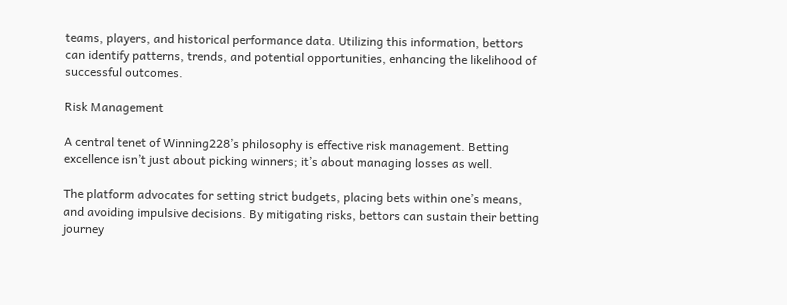teams, players, and historical performance data. Utilizing this information, bettors can identify patterns, trends, and potential opportunities, enhancing the likelihood of successful outcomes.

Risk Management

A central tenet of Winning228’s philosophy is effective risk management. Betting excellence isn’t just about picking winners; it’s about managing losses as well.

The platform advocates for setting strict budgets, placing bets within one’s means, and avoiding impulsive decisions. By mitigating risks, bettors can sustain their betting journey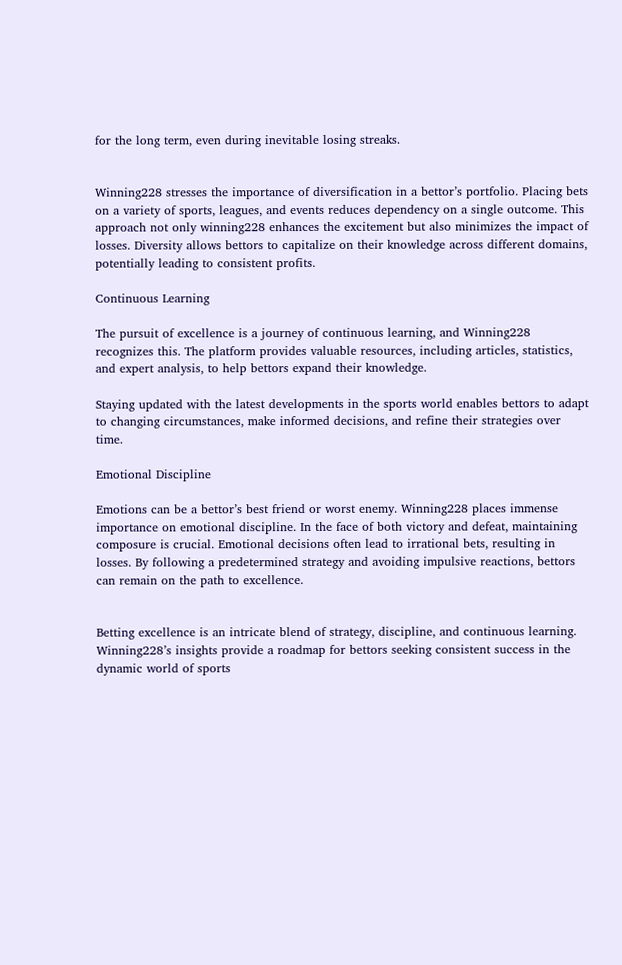for the long term, even during inevitable losing streaks.


Winning228 stresses the importance of diversification in a bettor’s portfolio. Placing bets on a variety of sports, leagues, and events reduces dependency on a single outcome. This approach not only winning228 enhances the excitement but also minimizes the impact of losses. Diversity allows bettors to capitalize on their knowledge across different domains, potentially leading to consistent profits.

Continuous Learning

The pursuit of excellence is a journey of continuous learning, and Winning228 recognizes this. The platform provides valuable resources, including articles, statistics, and expert analysis, to help bettors expand their knowledge.

Staying updated with the latest developments in the sports world enables bettors to adapt to changing circumstances, make informed decisions, and refine their strategies over time.

Emotional Discipline

Emotions can be a bettor’s best friend or worst enemy. Winning228 places immense importance on emotional discipline. In the face of both victory and defeat, maintaining composure is crucial. Emotional decisions often lead to irrational bets, resulting in losses. By following a predetermined strategy and avoiding impulsive reactions, bettors can remain on the path to excellence.


Betting excellence is an intricate blend of strategy, discipline, and continuous learning. Winning228’s insights provide a roadmap for bettors seeking consistent success in the dynamic world of sports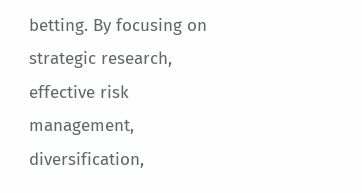betting. By focusing on strategic research, effective risk management, diversification,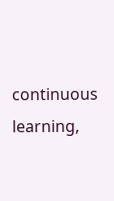continuous learning,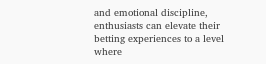and emotional discipline, enthusiasts can elevate their betting experiences to a level where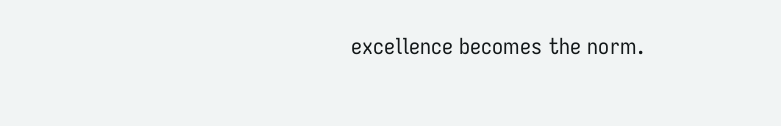excellence becomes the norm.